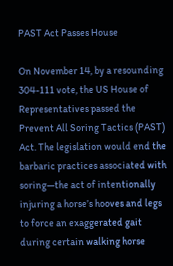PAST Act Passes House

On November 14, by a resounding 304-111 vote, the US House of Representatives passed the Prevent All Soring Tactics (PAST) Act. The legislation would end the barbaric practices associated with soring—the act of intentionally injuring a horse’s hooves and legs to force an exaggerated gait during certain walking horse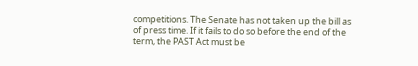competitions. The Senate has not taken up the bill as of press time. If it fails to do so before the end of the term, the PAST Act must be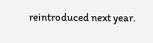reintroduced next year.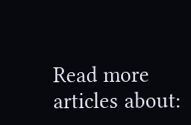Read more articles about: